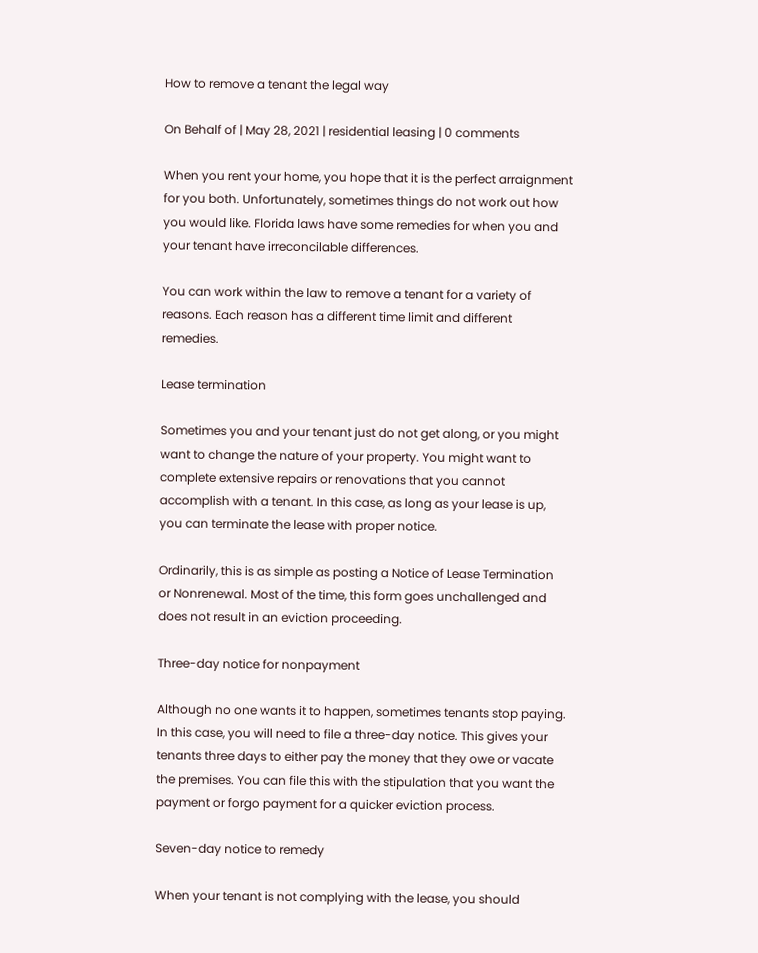How to remove a tenant the legal way

On Behalf of | May 28, 2021 | residential leasing | 0 comments

When you rent your home, you hope that it is the perfect arraignment for you both. Unfortunately, sometimes things do not work out how you would like. Florida laws have some remedies for when you and your tenant have irreconcilable differences.

You can work within the law to remove a tenant for a variety of reasons. Each reason has a different time limit and different remedies.

Lease termination

Sometimes you and your tenant just do not get along, or you might want to change the nature of your property. You might want to complete extensive repairs or renovations that you cannot accomplish with a tenant. In this case, as long as your lease is up, you can terminate the lease with proper notice.

Ordinarily, this is as simple as posting a Notice of Lease Termination or Nonrenewal. Most of the time, this form goes unchallenged and does not result in an eviction proceeding.

Three-day notice for nonpayment

Although no one wants it to happen, sometimes tenants stop paying. In this case, you will need to file a three-day notice. This gives your tenants three days to either pay the money that they owe or vacate the premises. You can file this with the stipulation that you want the payment or forgo payment for a quicker eviction process.

Seven-day notice to remedy

When your tenant is not complying with the lease, you should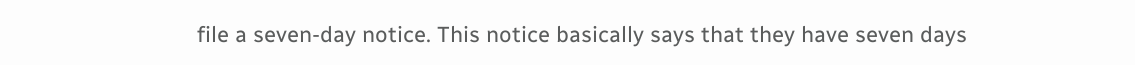file a seven-day notice. This notice basically says that they have seven days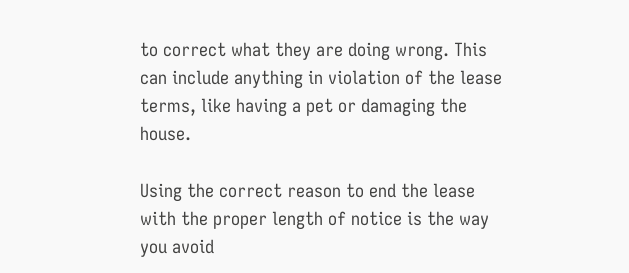to correct what they are doing wrong. This can include anything in violation of the lease terms, like having a pet or damaging the house.

Using the correct reason to end the lease with the proper length of notice is the way you avoid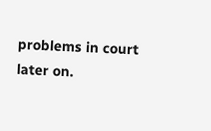problems in court later on.